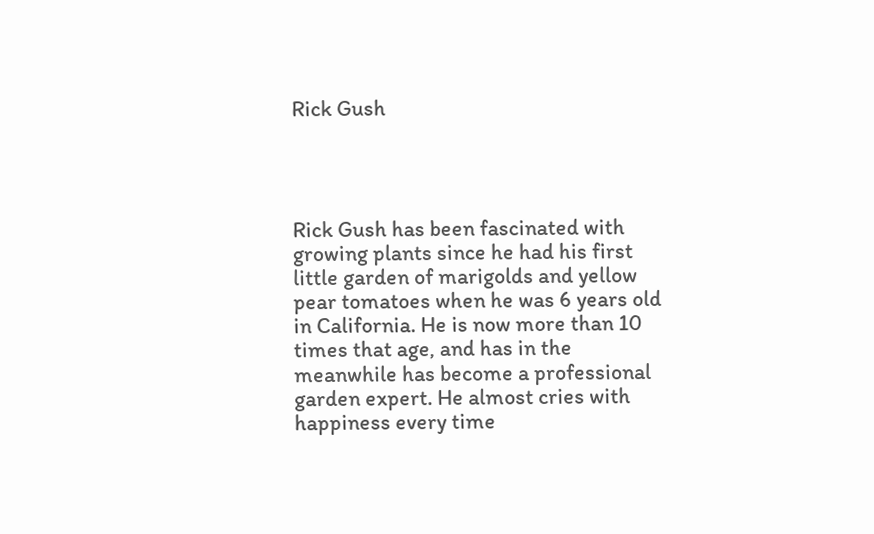Rick Gush




Rick Gush has been fascinated with growing plants since he had his first little garden of marigolds and yellow pear tomatoes when he was 6 years old in California. He is now more than 10 times that age, and has in the meanwhile has become a professional garden expert. He almost cries with happiness every time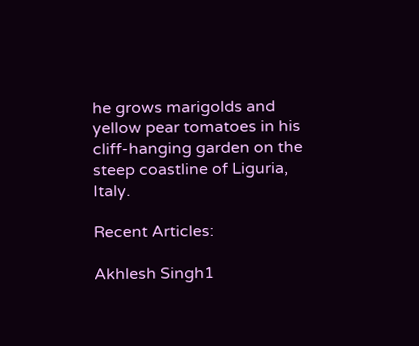he grows marigolds and yellow pear tomatoes in his cliff-hanging garden on the steep coastline of Liguria, Italy.

Recent Articles:

Akhlesh Singh1